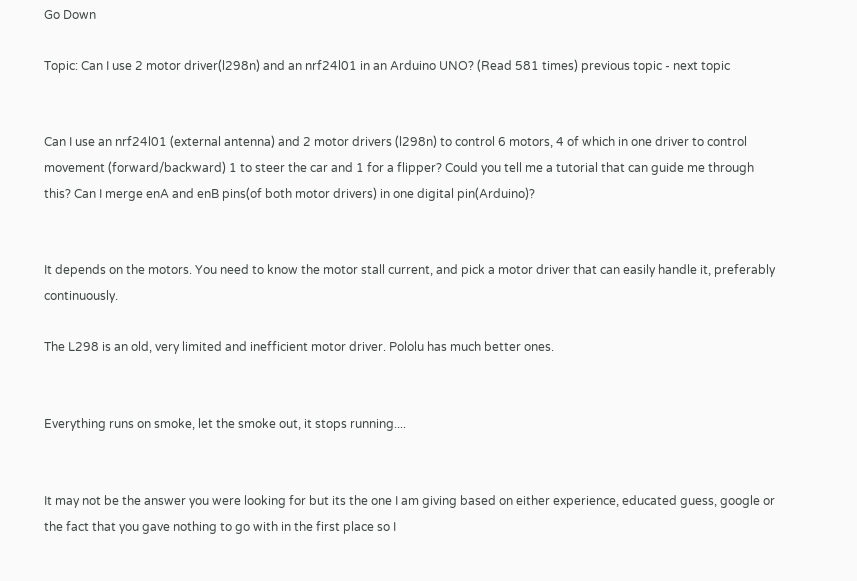Go Down

Topic: Can I use 2 motor driver(l298n) and an nrf24l01 in an Arduino UNO? (Read 581 times) previous topic - next topic


Can I use an nrf24l01 (external antenna) and 2 motor drivers (l298n) to control 6 motors, 4 of which in one driver to control movement (forward/backward) 1 to steer the car and 1 for a flipper? Could you tell me a tutorial that can guide me through this? Can I merge enA and enB pins(of both motor drivers) in one digital pin(Arduino)?


It depends on the motors. You need to know the motor stall current, and pick a motor driver that can easily handle it, preferably continuously.

The L298 is an old, very limited and inefficient motor driver. Pololu has much better ones.


Everything runs on smoke, let the smoke out, it stops running....


It may not be the answer you were looking for but its the one I am giving based on either experience, educated guess, google or the fact that you gave nothing to go with in the first place so I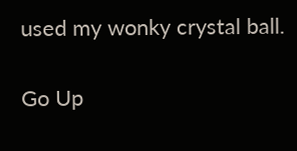used my wonky crystal ball.

Go Up